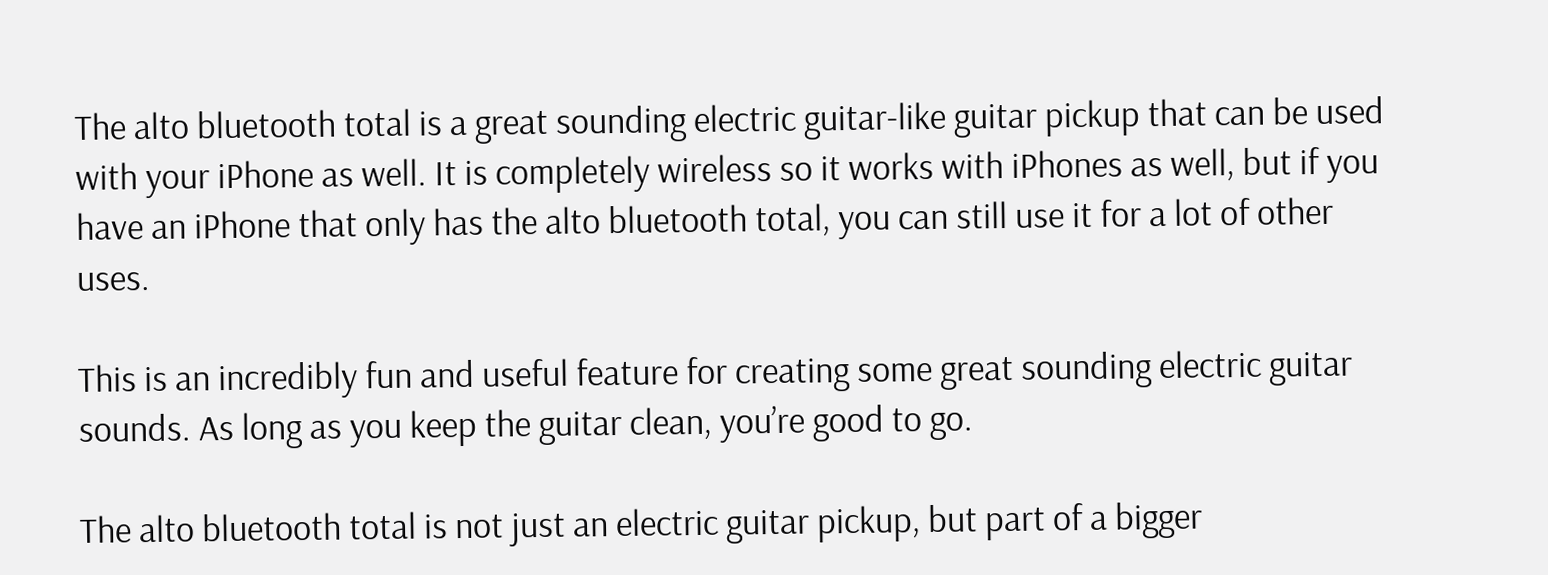The alto bluetooth total is a great sounding electric guitar-like guitar pickup that can be used with your iPhone as well. It is completely wireless so it works with iPhones as well, but if you have an iPhone that only has the alto bluetooth total, you can still use it for a lot of other uses.

This is an incredibly fun and useful feature for creating some great sounding electric guitar sounds. As long as you keep the guitar clean, you’re good to go.

The alto bluetooth total is not just an electric guitar pickup, but part of a bigger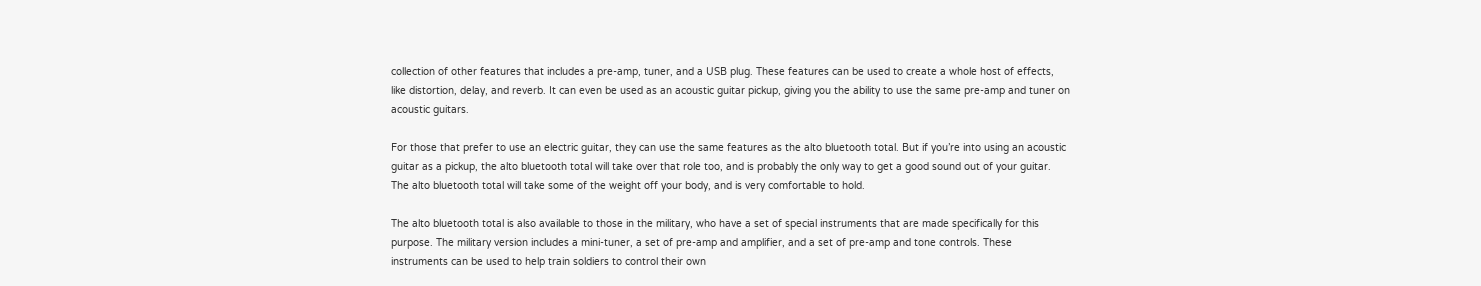collection of other features that includes a pre-amp, tuner, and a USB plug. These features can be used to create a whole host of effects, like distortion, delay, and reverb. It can even be used as an acoustic guitar pickup, giving you the ability to use the same pre-amp and tuner on acoustic guitars.

For those that prefer to use an electric guitar, they can use the same features as the alto bluetooth total. But if you’re into using an acoustic guitar as a pickup, the alto bluetooth total will take over that role too, and is probably the only way to get a good sound out of your guitar. The alto bluetooth total will take some of the weight off your body, and is very comfortable to hold.

The alto bluetooth total is also available to those in the military, who have a set of special instruments that are made specifically for this purpose. The military version includes a mini-tuner, a set of pre-amp and amplifier, and a set of pre-amp and tone controls. These instruments can be used to help train soldiers to control their own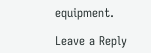equipment.

Leave a Reply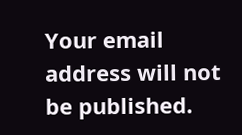Your email address will not be published.